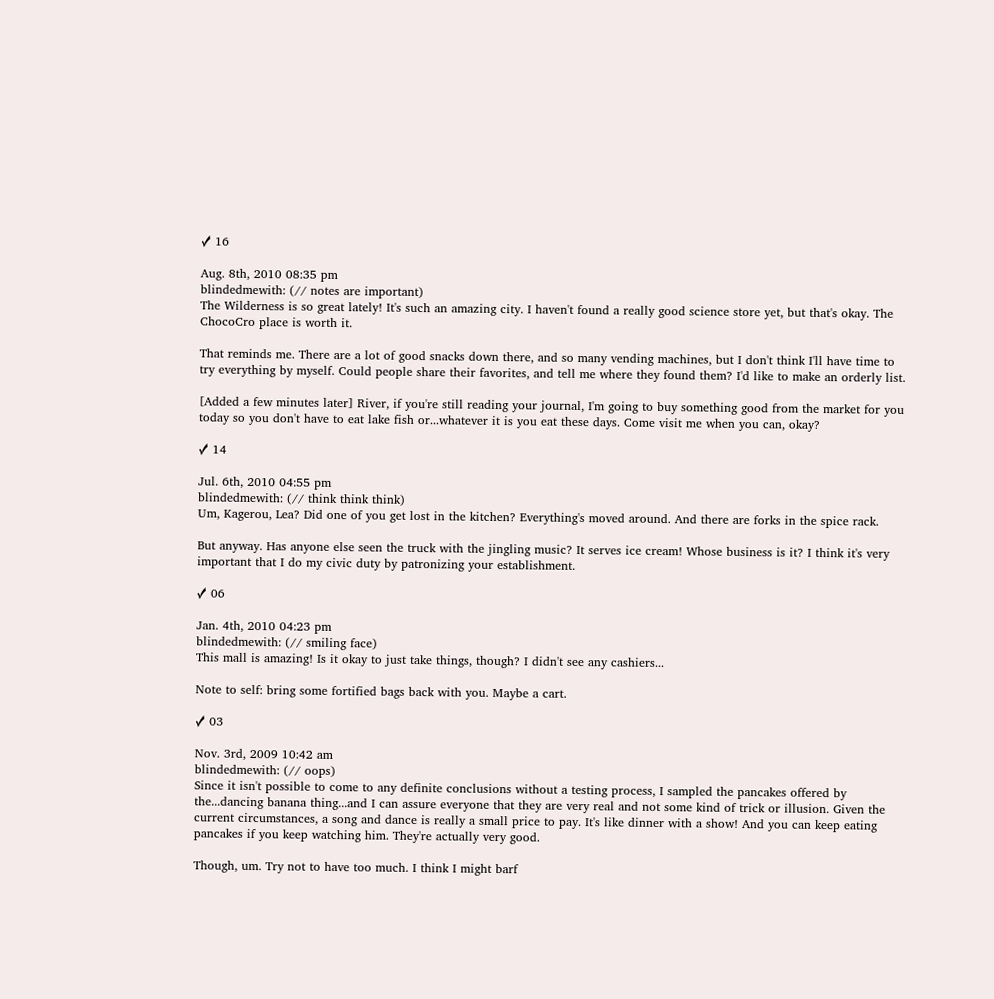✓ 16

Aug. 8th, 2010 08:35 pm
blindedmewith: (// notes are important)
The Wilderness is so great lately! It's such an amazing city. I haven't found a really good science store yet, but that's okay. The ChocoCro place is worth it.

That reminds me. There are a lot of good snacks down there, and so many vending machines, but I don't think I'll have time to try everything by myself. Could people share their favorites, and tell me where they found them? I'd like to make an orderly list.

[Added a few minutes later] River, if you're still reading your journal, I'm going to buy something good from the market for you today so you don't have to eat lake fish or...whatever it is you eat these days. Come visit me when you can, okay?

✓ 14

Jul. 6th, 2010 04:55 pm
blindedmewith: (// think think think)
Um, Kagerou, Lea? Did one of you get lost in the kitchen? Everything's moved around. And there are forks in the spice rack.

But anyway. Has anyone else seen the truck with the jingling music? It serves ice cream! Whose business is it? I think it's very important that I do my civic duty by patronizing your establishment.

✓ 06

Jan. 4th, 2010 04:23 pm
blindedmewith: (// smiling face)
This mall is amazing! Is it okay to just take things, though? I didn't see any cashiers...

Note to self: bring some fortified bags back with you. Maybe a cart.

✓ 03

Nov. 3rd, 2009 10:42 am
blindedmewith: (// oops)
Since it isn't possible to come to any definite conclusions without a testing process, I sampled the pancakes offered by the...dancing banana thing...and I can assure everyone that they are very real and not some kind of trick or illusion. Given the current circumstances, a song and dance is really a small price to pay. It's like dinner with a show! And you can keep eating pancakes if you keep watching him. They're actually very good.

Though, um. Try not to have too much. I think I might barf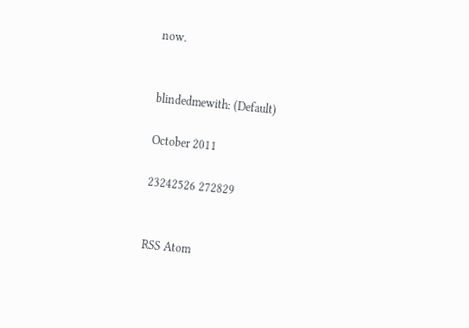now.


blindedmewith: (Default)

October 2011

23242526 272829


RSS Atom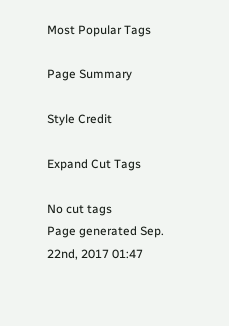Most Popular Tags

Page Summary

Style Credit

Expand Cut Tags

No cut tags
Page generated Sep. 22nd, 2017 01:47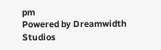pm
Powered by Dreamwidth Studios